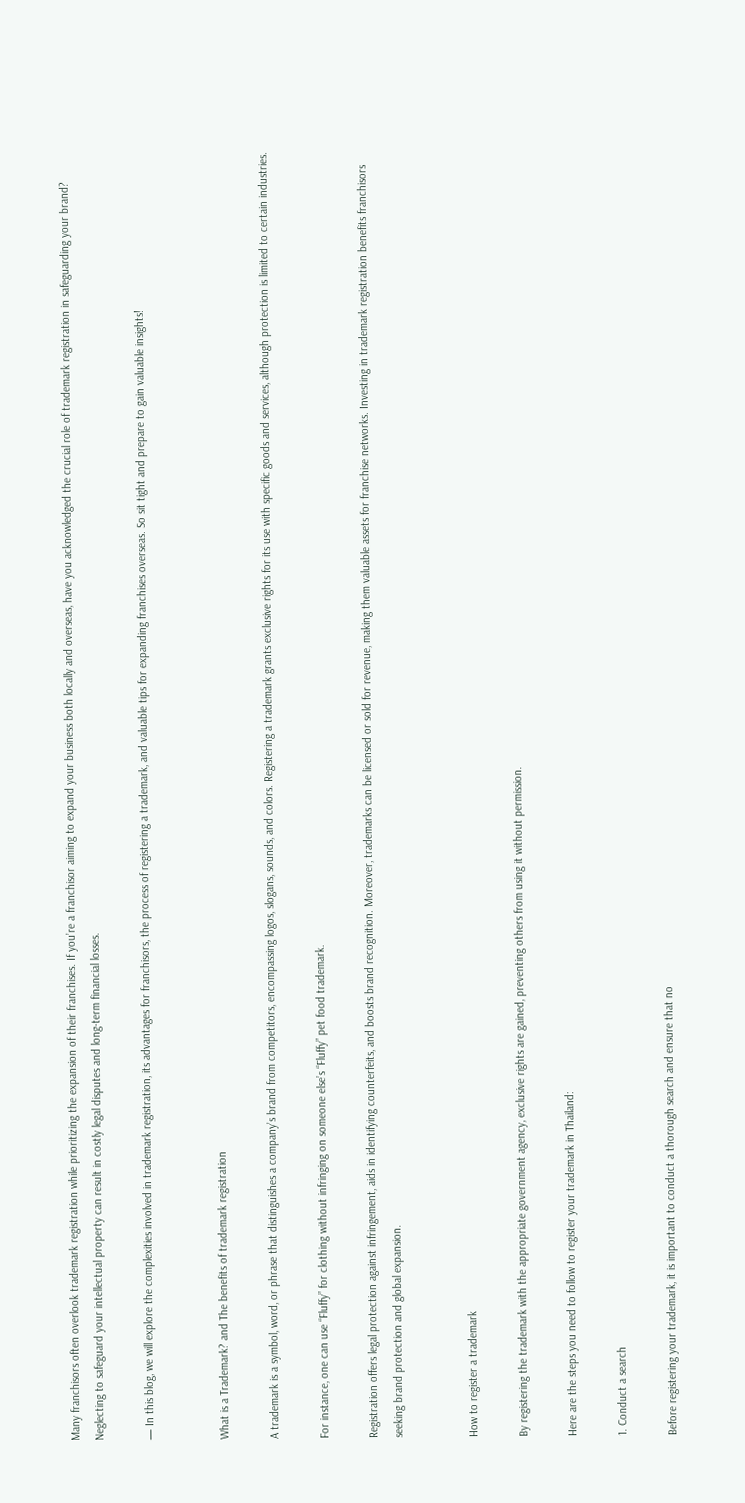Many franchisors often overlook trademark registration while prioritizing the expansion of their franchises. If you’re a franchisor aiming to expand your business both locally and overseas, have you acknowledged the crucial role of trademark registration in safeguarding your brand? Neglecting to safeguard your intellectual property can result in costly legal disputes and long-term financial losses.

— In this blog, we will explore the complexities involved in trademark registration, its advantages for franchisors, the process of registering a trademark, and valuable tips for expanding franchises overseas. So sit tight and prepare to gain valuable insights!


What is a Trademark? and The benefits of trademark registration

A trademark is a symbol, word, or phrase that distinguishes a company’s brand from competitors, encompassing logos, slogans, sounds, and colors. Registering a trademark grants exclusive rights for its use with specific goods and services, although protection is limited to certain industries.

For instance, one can use “Fluffy” for clothing without infringing on someone else’s “Fluffy” pet food trademark.

Registration offers legal protection against infringement, aids in identifying counterfeits, and boosts brand recognition. Moreover, trademarks can be licensed or sold for revenue, making them valuable assets for franchise networks. Investing in trademark registration benefits franchisors seeking brand protection and global expansion.


How to register a trademark

By registering the trademark with the appropriate government agency, exclusive rights are gained, preventing others from using it without permission.

Here are the steps you need to follow to register your trademark in Thailand:

1. Conduct a search

Before registering your trademark, it is important to conduct a thorough search and ensure that no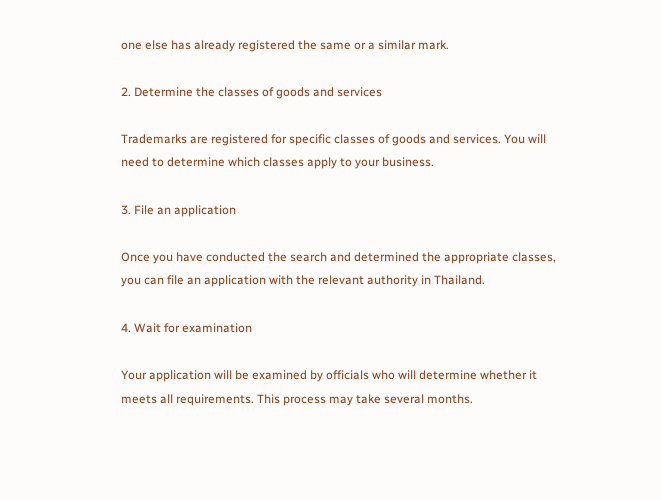one else has already registered the same or a similar mark.

2. Determine the classes of goods and services

Trademarks are registered for specific classes of goods and services. You will need to determine which classes apply to your business.

3. File an application

Once you have conducted the search and determined the appropriate classes, you can file an application with the relevant authority in Thailand.

4. Wait for examination

Your application will be examined by officials who will determine whether it meets all requirements. This process may take several months.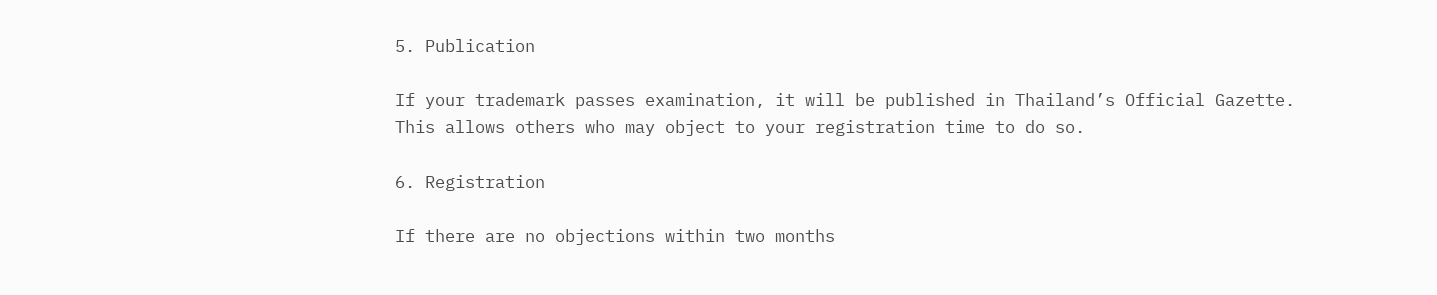5. Publication

If your trademark passes examination, it will be published in Thailand’s Official Gazette. This allows others who may object to your registration time to do so.

6. Registration

If there are no objections within two months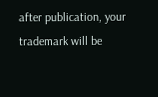after publication, your trademark will be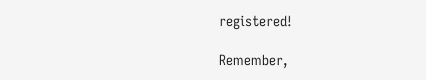registered!

Remember,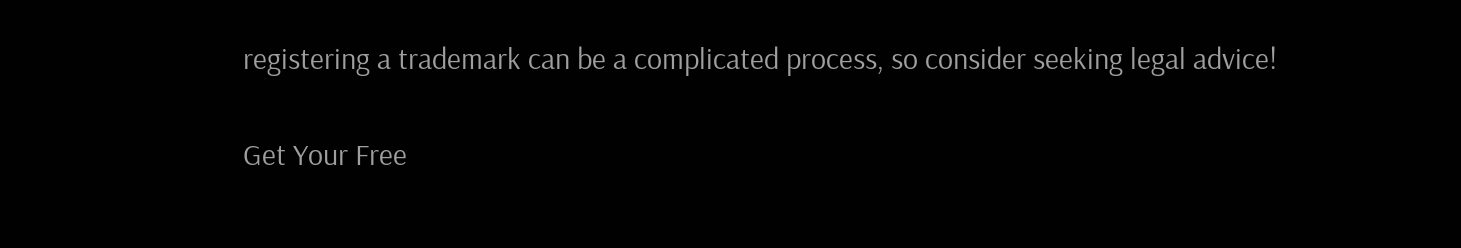registering a trademark can be a complicated process, so consider seeking legal advice!

Get Your Free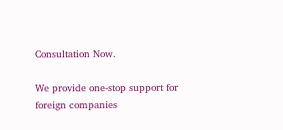Consultation Now.

We provide one-stop support for foreign companies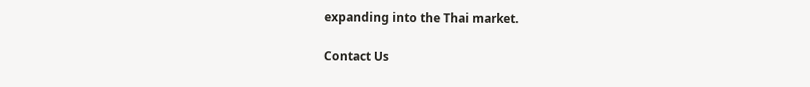expanding into the Thai market.

Contact Us